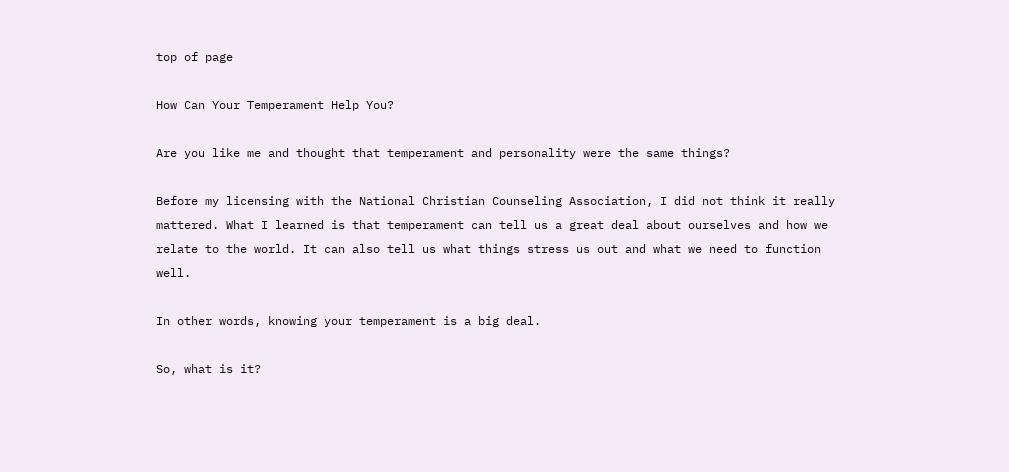top of page

How Can Your Temperament Help You?

Are you like me and thought that temperament and personality were the same things?

Before my licensing with the National Christian Counseling Association, I did not think it really mattered. What I learned is that temperament can tell us a great deal about ourselves and how we relate to the world. It can also tell us what things stress us out and what we need to function well.

In other words, knowing your temperament is a big deal.

So, what is it?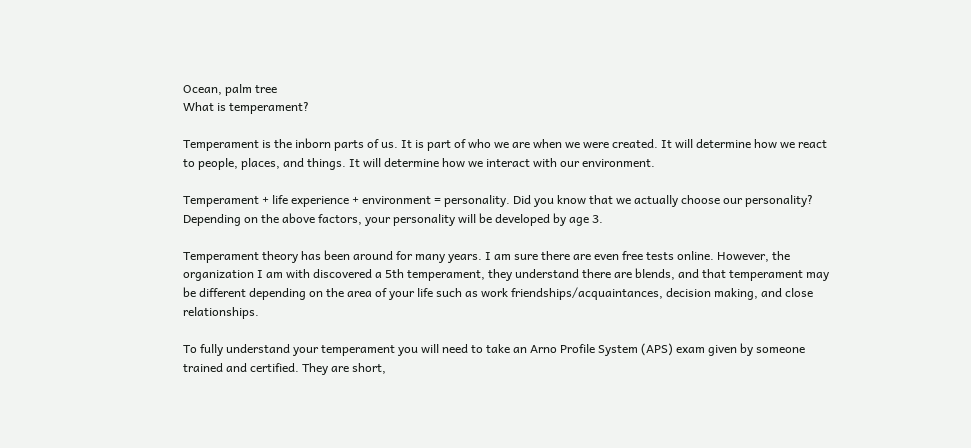Ocean, palm tree
What is temperament?

Temperament is the inborn parts of us. It is part of who we are when we were created. It will determine how we react to people, places, and things. It will determine how we interact with our environment.

Temperament + life experience + environment = personality. Did you know that we actually choose our personality? Depending on the above factors, your personality will be developed by age 3.

Temperament theory has been around for many years. I am sure there are even free tests online. However, the organization I am with discovered a 5th temperament, they understand there are blends, and that temperament may be different depending on the area of your life such as work friendships/acquaintances, decision making, and close relationships.

To fully understand your temperament you will need to take an Arno Profile System (APS) exam given by someone trained and certified. They are short,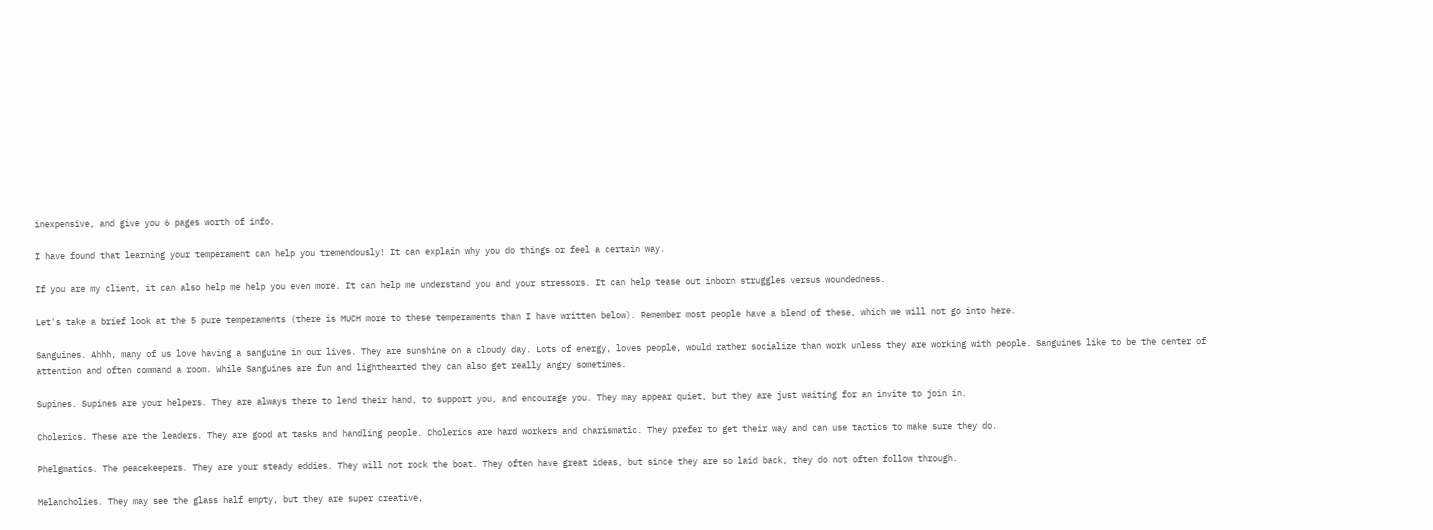inexpensive, and give you 6 pages worth of info.

I have found that learning your temperament can help you tremendously! It can explain why you do things or feel a certain way.

If you are my client, it can also help me help you even more. It can help me understand you and your stressors. It can help tease out inborn struggles versus woundedness.

Let's take a brief look at the 5 pure temperaments (there is MUCH more to these temperaments than I have written below). Remember most people have a blend of these, which we will not go into here.

Sanguines. Ahhh, many of us love having a sanguine in our lives. They are sunshine on a cloudy day. Lots of energy, loves people, would rather socialize than work unless they are working with people. Sanguines like to be the center of attention and often command a room. While Sanguines are fun and lighthearted they can also get really angry sometimes.

Supines. Supines are your helpers. They are always there to lend their hand, to support you, and encourage you. They may appear quiet, but they are just waiting for an invite to join in.

Cholerics. These are the leaders. They are good at tasks and handling people. Cholerics are hard workers and charismatic. They prefer to get their way and can use tactics to make sure they do.

Phelgmatics. The peacekeepers. They are your steady eddies. They will not rock the boat. They often have great ideas, but since they are so laid back, they do not often follow through.

Melancholies. They may see the glass half empty, but they are super creative,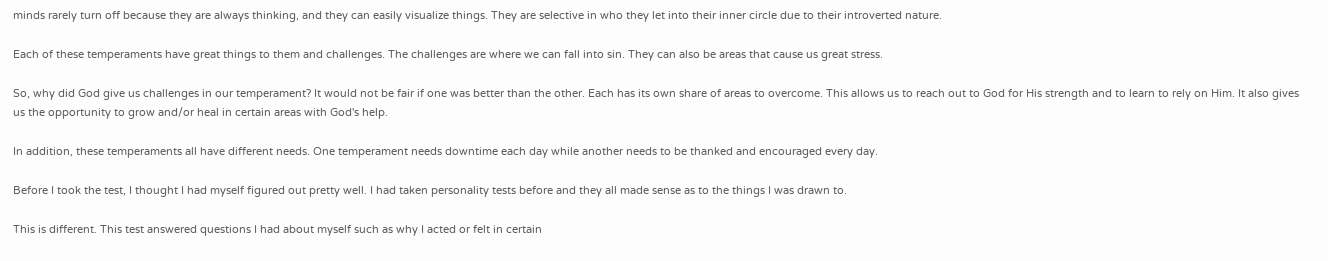minds rarely turn off because they are always thinking, and they can easily visualize things. They are selective in who they let into their inner circle due to their introverted nature.

Each of these temperaments have great things to them and challenges. The challenges are where we can fall into sin. They can also be areas that cause us great stress.

So, why did God give us challenges in our temperament? It would not be fair if one was better than the other. Each has its own share of areas to overcome. This allows us to reach out to God for His strength and to learn to rely on Him. It also gives us the opportunity to grow and/or heal in certain areas with God's help.

In addition, these temperaments all have different needs. One temperament needs downtime each day while another needs to be thanked and encouraged every day.

Before I took the test, I thought I had myself figured out pretty well. I had taken personality tests before and they all made sense as to the things I was drawn to.

This is different. This test answered questions I had about myself such as why I acted or felt in certain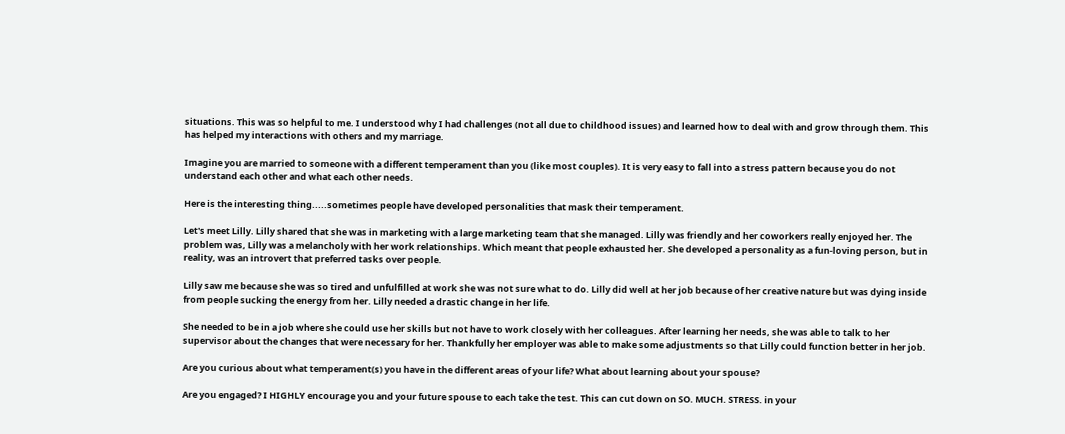situations. This was so helpful to me. I understood why I had challenges (not all due to childhood issues) and learned how to deal with and grow through them. This has helped my interactions with others and my marriage.

Imagine you are married to someone with a different temperament than you (like most couples). It is very easy to fall into a stress pattern because you do not understand each other and what each other needs.

Here is the interesting thing.....sometimes people have developed personalities that mask their temperament.

Let's meet Lilly. Lilly shared that she was in marketing with a large marketing team that she managed. Lilly was friendly and her coworkers really enjoyed her. The problem was, Lilly was a melancholy with her work relationships. Which meant that people exhausted her. She developed a personality as a fun-loving person, but in reality, was an introvert that preferred tasks over people.

Lilly saw me because she was so tired and unfulfilled at work she was not sure what to do. Lilly did well at her job because of her creative nature but was dying inside from people sucking the energy from her. Lilly needed a drastic change in her life.

She needed to be in a job where she could use her skills but not have to work closely with her colleagues. After learning her needs, she was able to talk to her supervisor about the changes that were necessary for her. Thankfully her employer was able to make some adjustments so that Lilly could function better in her job.

Are you curious about what temperament(s) you have in the different areas of your life? What about learning about your spouse?

Are you engaged? I HIGHLY encourage you and your future spouse to each take the test. This can cut down on SO. MUCH. STRESS. in your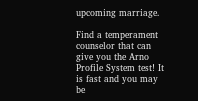upcoming marriage.

Find a temperament counselor that can give you the Arno Profile System test! It is fast and you may be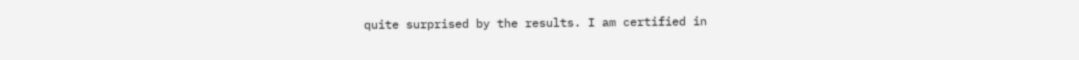quite surprised by the results. I am certified in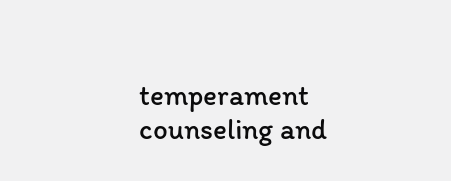temperament counseling and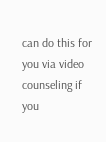can do this for you via video counseling if you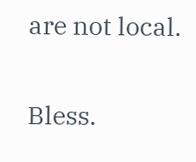are not local.

Bless.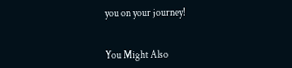you on your journey!


You Might Also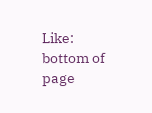Like:
bottom of page